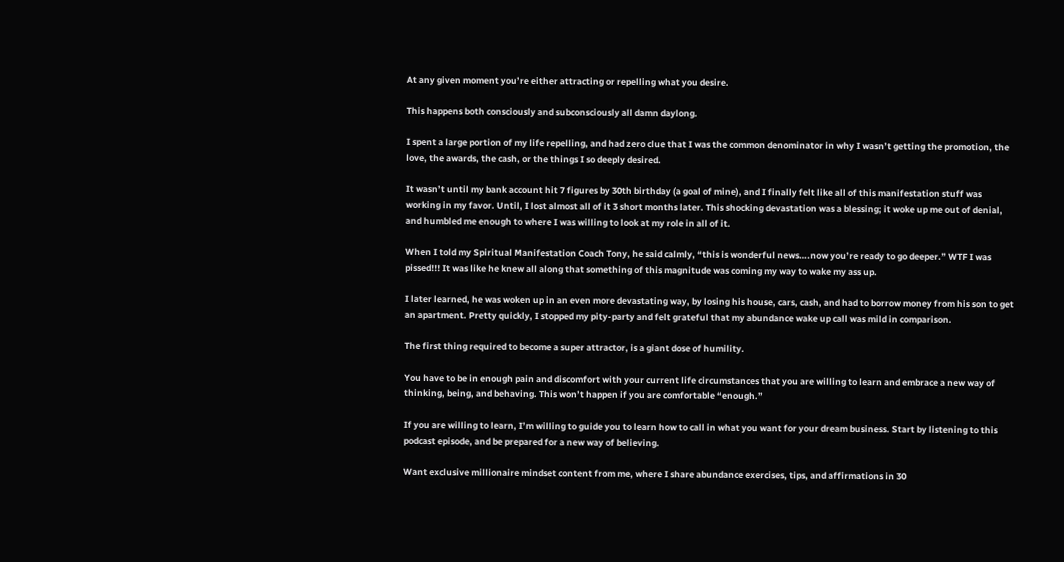At any given moment you’re either attracting or repelling what you desire.

This happens both consciously and subconsciously all damn daylong.

I spent a large portion of my life repelling, and had zero clue that I was the common denominator in why I wasn’t getting the promotion, the love, the awards, the cash, or the things I so deeply desired.

It wasn’t until my bank account hit 7 figures by 30th birthday (a goal of mine), and I finally felt like all of this manifestation stuff was working in my favor. Until, I lost almost all of it 3 short months later. This shocking devastation was a blessing; it woke up me out of denial, and humbled me enough to where I was willing to look at my role in all of it.

When I told my Spiritual Manifestation Coach Tony, he said calmly, “this is wonderful news….now you’re ready to go deeper.” WTF I was pissed!!! It was like he knew all along that something of this magnitude was coming my way to wake my ass up.

I later learned, he was woken up in an even more devastating way, by losing his house, cars, cash, and had to borrow money from his son to get an apartment. Pretty quickly, I stopped my pity-party and felt grateful that my abundance wake up call was mild in comparison.

The first thing required to become a super attractor, is a giant dose of humility.

You have to be in enough pain and discomfort with your current life circumstances that you are willing to learn and embrace a new way of thinking, being, and behaving. This won’t happen if you are comfortable “enough.”

If you are willing to learn, I’m willing to guide you to learn how to call in what you want for your dream business. Start by listening to this podcast episode, and be prepared for a new way of believing.

Want exclusive millionaire mindset content from me, where I share abundance exercises, tips, and affirmations in 30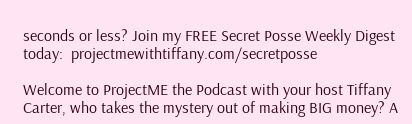seconds or less? Join my FREE Secret Posse Weekly Digest today:  projectmewithtiffany.com/secretposse

Welcome to ProjectME the Podcast with your host Tiffany Carter, who takes the mystery out of making BIG money? A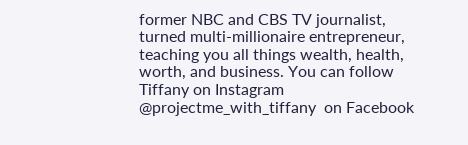former NBC and CBS TV journalist, turned multi-millionaire entrepreneur, teaching you all things wealth, health, worth, and business. You can follow Tiffany on Instagram @projectme_with_tiffany  on Facebook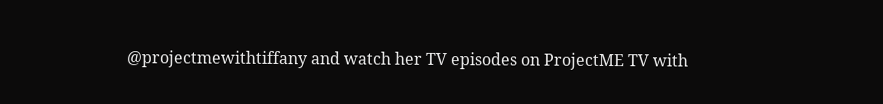@projectmewithtiffany and watch her TV episodes on ProjectME TV with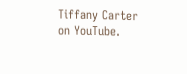Tiffany Carter on YouTube.